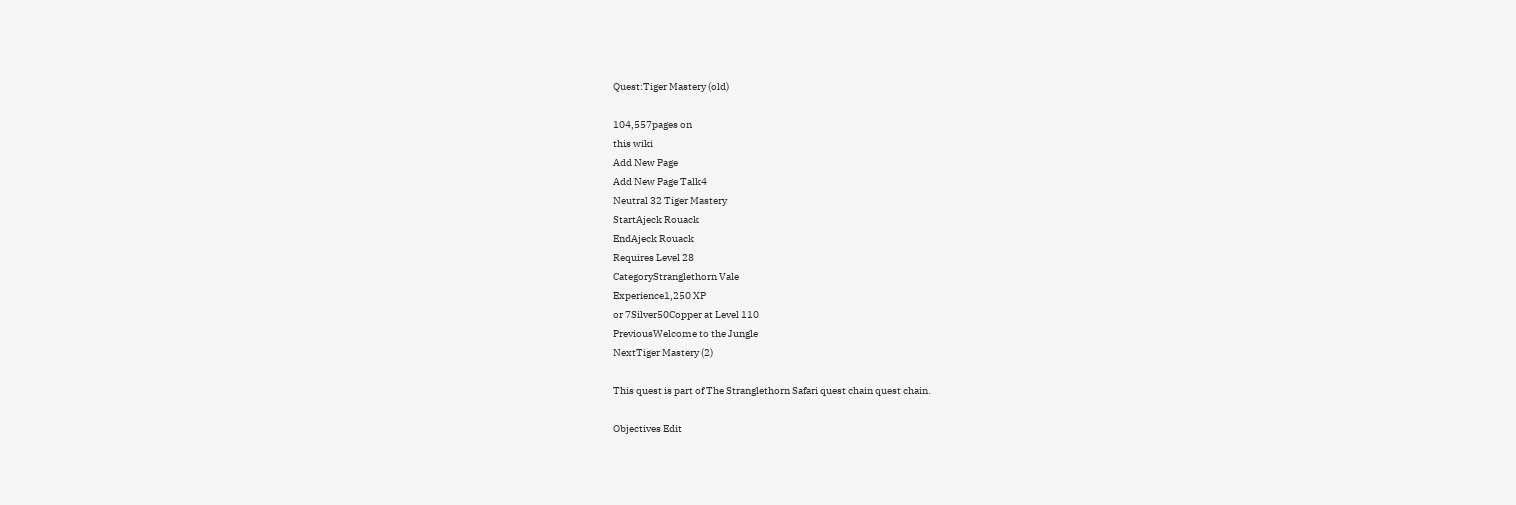Quest:Tiger Mastery (old)

104,557pages on
this wiki
Add New Page
Add New Page Talk4
Neutral 32 Tiger Mastery
StartAjeck Rouack
EndAjeck Rouack
Requires Level 28
CategoryStranglethorn Vale
Experience1,250 XP
or 7Silver50Copper at Level 110
PreviousWelcome to the Jungle
NextTiger Mastery (2)

This quest is part of The Stranglethorn Safari quest chain quest chain.

Objectives Edit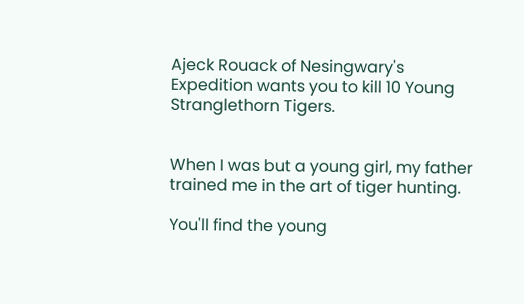Ajeck Rouack of Nesingwary's Expedition wants you to kill 10 Young Stranglethorn Tigers.


When I was but a young girl, my father trained me in the art of tiger hunting.

You'll find the young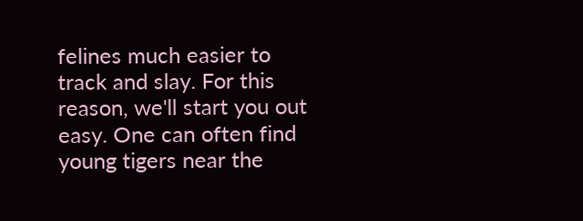felines much easier to track and slay. For this reason, we'll start you out easy. One can often find young tigers near the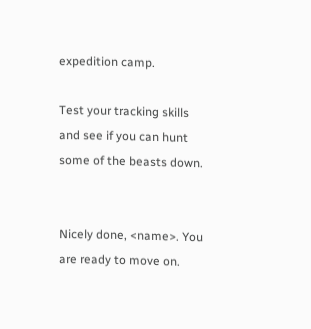expedition camp.

Test your tracking skills and see if you can hunt some of the beasts down.


Nicely done, <name>. You are ready to move on.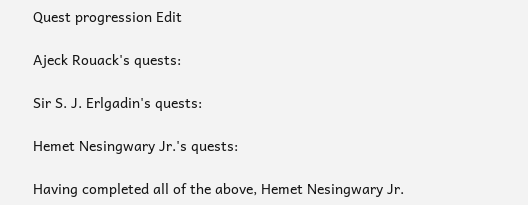Quest progression Edit

Ajeck Rouack's quests:

Sir S. J. Erlgadin's quests:

Hemet Nesingwary Jr.'s quests:

Having completed all of the above, Hemet Nesingwary Jr.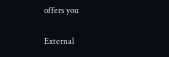offers you

External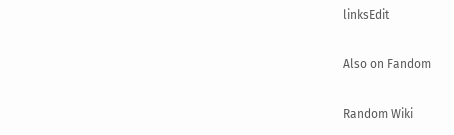linksEdit

Also on Fandom

Random Wiki